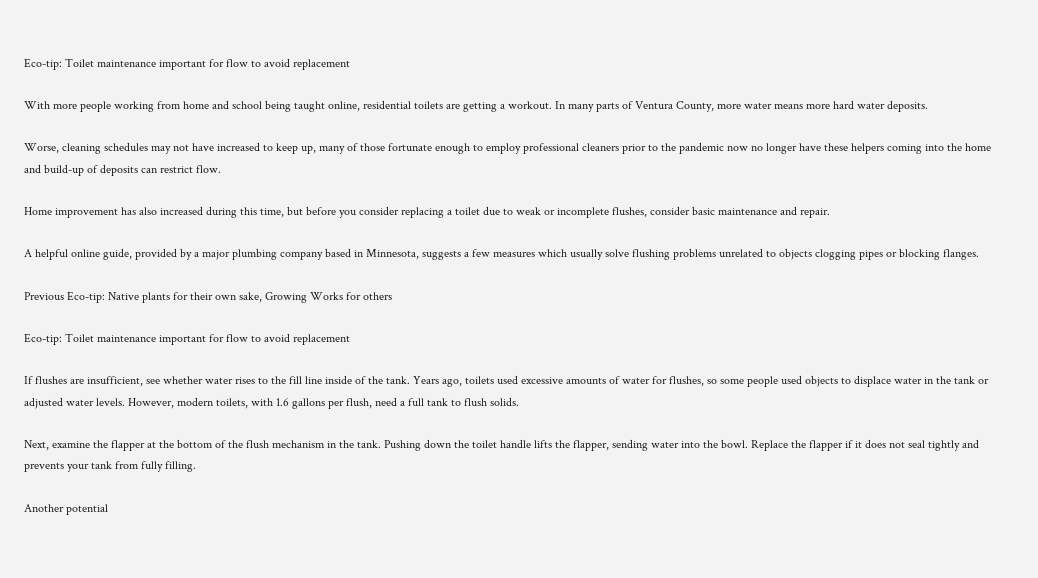Eco-tip: Toilet maintenance important for flow to avoid replacement

With more people working from home and school being taught online, residential toilets are getting a workout. In many parts of Ventura County, more water means more hard water deposits.

Worse, cleaning schedules may not have increased to keep up, many of those fortunate enough to employ professional cleaners prior to the pandemic now no longer have these helpers coming into the home and build-up of deposits can restrict flow.

Home improvement has also increased during this time, but before you consider replacing a toilet due to weak or incomplete flushes, consider basic maintenance and repair.

A helpful online guide, provided by a major plumbing company based in Minnesota, suggests a few measures which usually solve flushing problems unrelated to objects clogging pipes or blocking flanges.

Previous Eco-tip: Native plants for their own sake, Growing Works for others

Eco-tip: Toilet maintenance important for flow to avoid replacement

If flushes are insufficient, see whether water rises to the fill line inside of the tank. Years ago, toilets used excessive amounts of water for flushes, so some people used objects to displace water in the tank or adjusted water levels. However, modern toilets, with 1.6 gallons per flush, need a full tank to flush solids.

Next, examine the flapper at the bottom of the flush mechanism in the tank. Pushing down the toilet handle lifts the flapper, sending water into the bowl. Replace the flapper if it does not seal tightly and prevents your tank from fully filling.

Another potential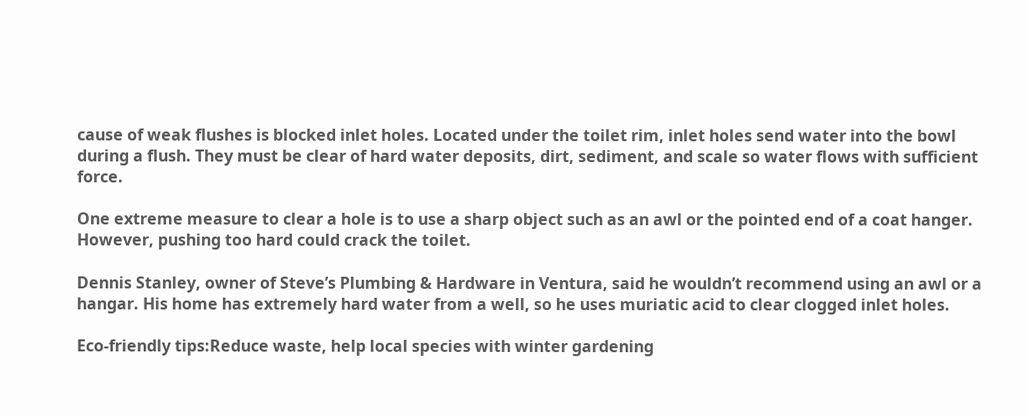cause of weak flushes is blocked inlet holes. Located under the toilet rim, inlet holes send water into the bowl during a flush. They must be clear of hard water deposits, dirt, sediment, and scale so water flows with sufficient force.

One extreme measure to clear a hole is to use a sharp object such as an awl or the pointed end of a coat hanger. However, pushing too hard could crack the toilet.

Dennis Stanley, owner of Steve’s Plumbing & Hardware in Ventura, said he wouldn’t recommend using an awl or a hangar. His home has extremely hard water from a well, so he uses muriatic acid to clear clogged inlet holes.

Eco-friendly tips:Reduce waste, help local species with winter gardening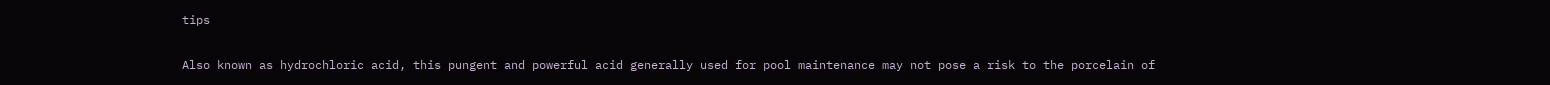tips

Also known as hydrochloric acid, this pungent and powerful acid generally used for pool maintenance may not pose a risk to the porcelain of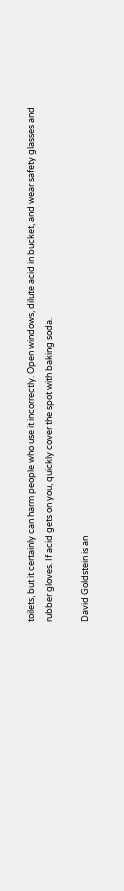toilets, but it certainly can harm people who use it incorrectly. Open windows, dilute acid in bucket, and wear safety glasses and rubber gloves. If acid gets on you, quickly cover the spot with baking soda.

David Goldstein is an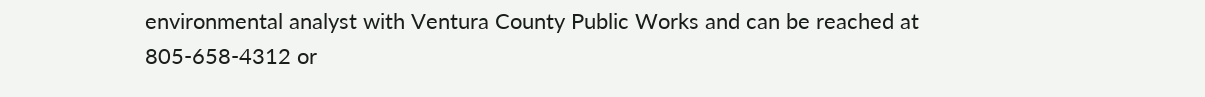environmental analyst with Ventura County Public Works and can be reached at 805-658-4312 or